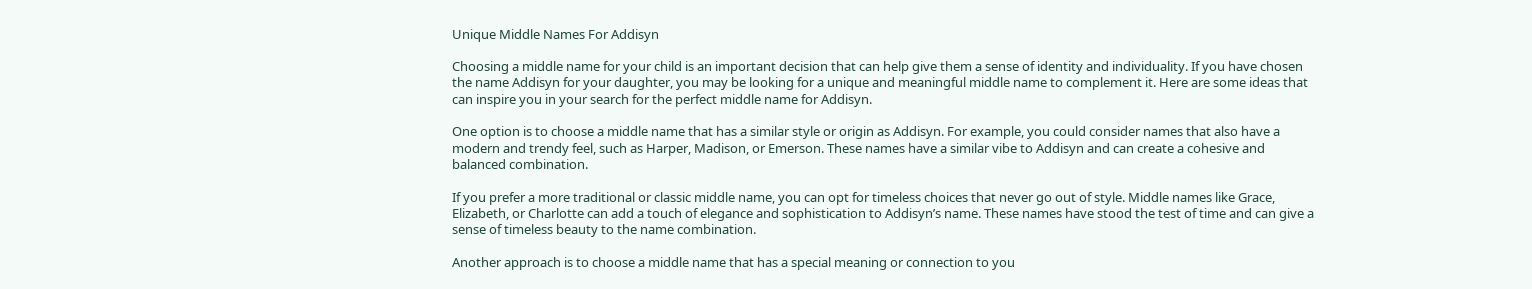Unique Middle Names For Addisyn

Choosing a middle name for your child is an important decision that can help give them a sense of identity and individuality. If you have chosen the name Addisyn for your daughter, you may be looking for a unique and meaningful middle name to complement it. Here are some ideas that can inspire you in your search for the perfect middle name for Addisyn.

One option is to choose a middle name that has a similar style or origin as Addisyn. For example, you could consider names that also have a modern and trendy feel, such as Harper, Madison, or Emerson. These names have a similar vibe to Addisyn and can create a cohesive and balanced combination.

If you prefer a more traditional or classic middle name, you can opt for timeless choices that never go out of style. Middle names like Grace, Elizabeth, or Charlotte can add a touch of elegance and sophistication to Addisyn’s name. These names have stood the test of time and can give a sense of timeless beauty to the name combination.

Another approach is to choose a middle name that has a special meaning or connection to you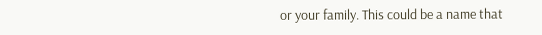or your family. This could be a name that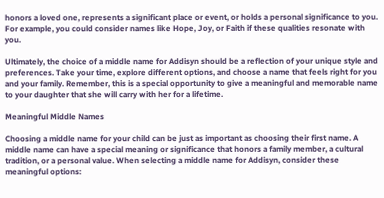honors a loved one, represents a significant place or event, or holds a personal significance to you. For example, you could consider names like Hope, Joy, or Faith if these qualities resonate with you.

Ultimately, the choice of a middle name for Addisyn should be a reflection of your unique style and preferences. Take your time, explore different options, and choose a name that feels right for you and your family. Remember, this is a special opportunity to give a meaningful and memorable name to your daughter that she will carry with her for a lifetime.

Meaningful Middle Names

Choosing a middle name for your child can be just as important as choosing their first name. A middle name can have a special meaning or significance that honors a family member, a cultural tradition, or a personal value. When selecting a middle name for Addisyn, consider these meaningful options: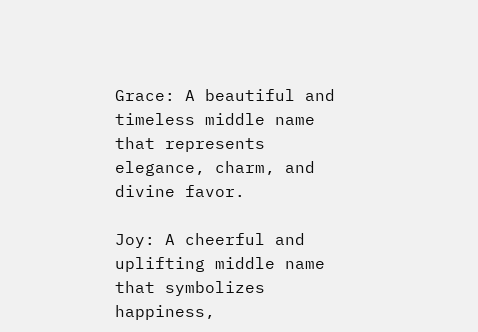Grace: A beautiful and timeless middle name that represents elegance, charm, and divine favor.

Joy: A cheerful and uplifting middle name that symbolizes happiness,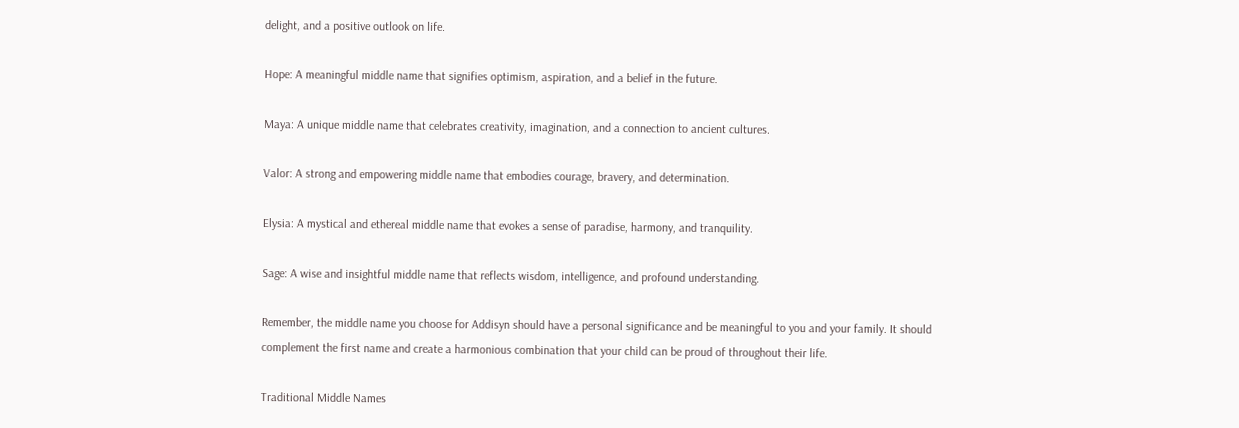delight, and a positive outlook on life.

Hope: A meaningful middle name that signifies optimism, aspiration, and a belief in the future.

Maya: A unique middle name that celebrates creativity, imagination, and a connection to ancient cultures.

Valor: A strong and empowering middle name that embodies courage, bravery, and determination.

Elysia: A mystical and ethereal middle name that evokes a sense of paradise, harmony, and tranquility.

Sage: A wise and insightful middle name that reflects wisdom, intelligence, and profound understanding.

Remember, the middle name you choose for Addisyn should have a personal significance and be meaningful to you and your family. It should complement the first name and create a harmonious combination that your child can be proud of throughout their life.

Traditional Middle Names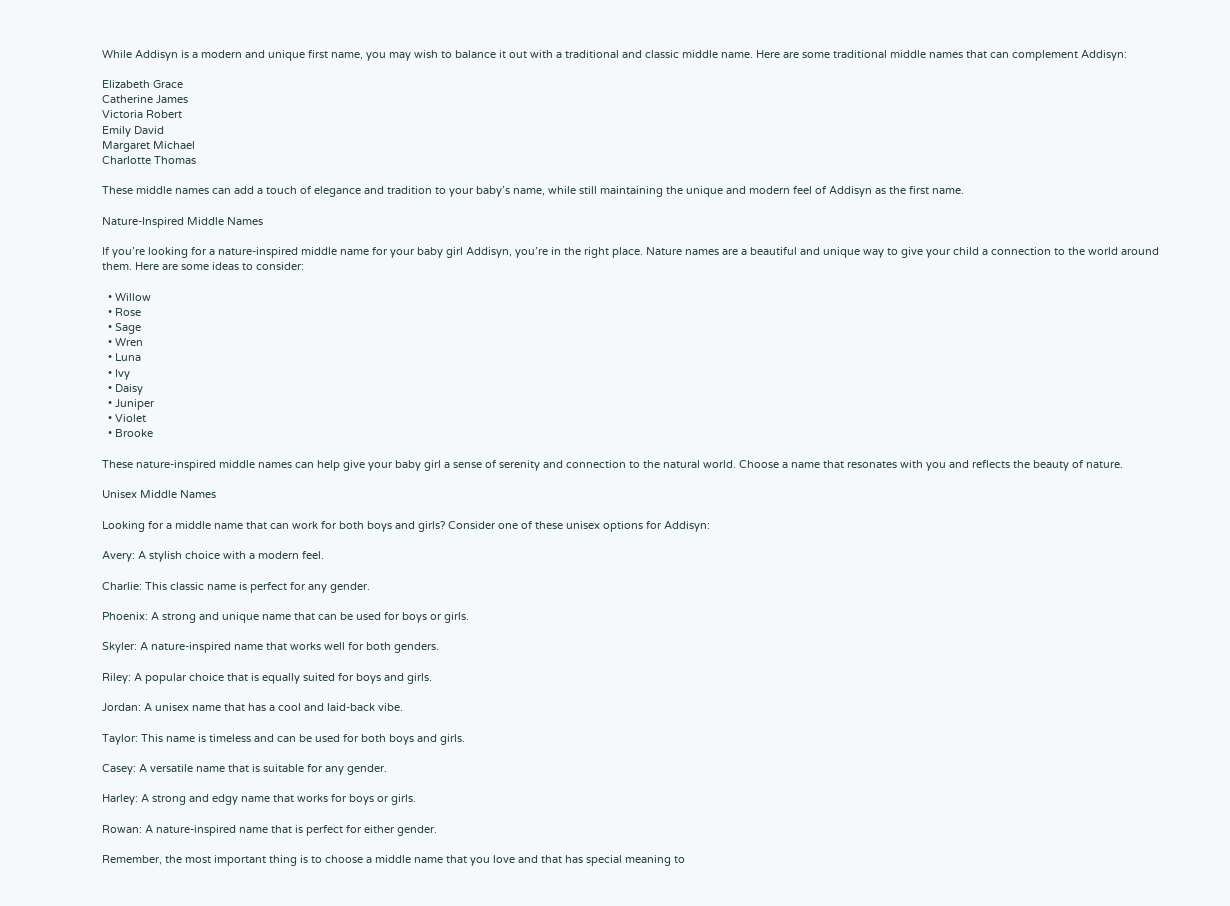While Addisyn is a modern and unique first name, you may wish to balance it out with a traditional and classic middle name. Here are some traditional middle names that can complement Addisyn:

Elizabeth Grace
Catherine James
Victoria Robert
Emily David
Margaret Michael
Charlotte Thomas

These middle names can add a touch of elegance and tradition to your baby’s name, while still maintaining the unique and modern feel of Addisyn as the first name.

Nature-Inspired Middle Names

If you’re looking for a nature-inspired middle name for your baby girl Addisyn, you’re in the right place. Nature names are a beautiful and unique way to give your child a connection to the world around them. Here are some ideas to consider:

  • Willow
  • Rose
  • Sage
  • Wren
  • Luna
  • Ivy
  • Daisy
  • Juniper
  • Violet
  • Brooke

These nature-inspired middle names can help give your baby girl a sense of serenity and connection to the natural world. Choose a name that resonates with you and reflects the beauty of nature.

Unisex Middle Names

Looking for a middle name that can work for both boys and girls? Consider one of these unisex options for Addisyn:

Avery: A stylish choice with a modern feel.

Charlie: This classic name is perfect for any gender.

Phoenix: A strong and unique name that can be used for boys or girls.

Skyler: A nature-inspired name that works well for both genders.

Riley: A popular choice that is equally suited for boys and girls.

Jordan: A unisex name that has a cool and laid-back vibe.

Taylor: This name is timeless and can be used for both boys and girls.

Casey: A versatile name that is suitable for any gender.

Harley: A strong and edgy name that works for boys or girls.

Rowan: A nature-inspired name that is perfect for either gender.

Remember, the most important thing is to choose a middle name that you love and that has special meaning to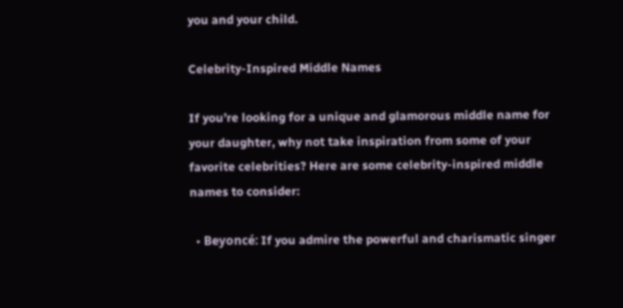you and your child.

Celebrity-Inspired Middle Names

If you’re looking for a unique and glamorous middle name for your daughter, why not take inspiration from some of your favorite celebrities? Here are some celebrity-inspired middle names to consider:

  • Beyoncé: If you admire the powerful and charismatic singer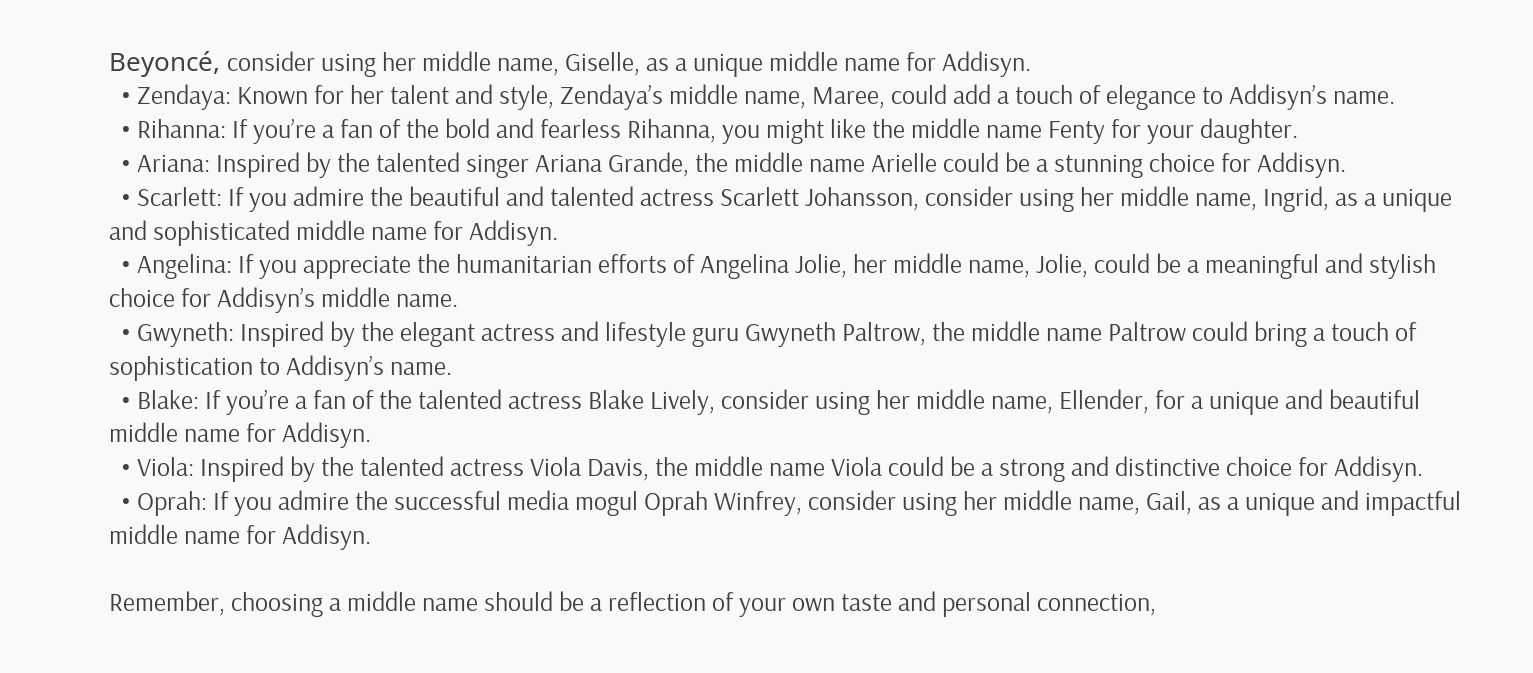Beyoncé, consider using her middle name, Giselle, as a unique middle name for Addisyn.
  • Zendaya: Known for her talent and style, Zendaya’s middle name, Maree, could add a touch of elegance to Addisyn’s name.
  • Rihanna: If you’re a fan of the bold and fearless Rihanna, you might like the middle name Fenty for your daughter.
  • Ariana: Inspired by the talented singer Ariana Grande, the middle name Arielle could be a stunning choice for Addisyn.
  • Scarlett: If you admire the beautiful and talented actress Scarlett Johansson, consider using her middle name, Ingrid, as a unique and sophisticated middle name for Addisyn.
  • Angelina: If you appreciate the humanitarian efforts of Angelina Jolie, her middle name, Jolie, could be a meaningful and stylish choice for Addisyn’s middle name.
  • Gwyneth: Inspired by the elegant actress and lifestyle guru Gwyneth Paltrow, the middle name Paltrow could bring a touch of sophistication to Addisyn’s name.
  • Blake: If you’re a fan of the talented actress Blake Lively, consider using her middle name, Ellender, for a unique and beautiful middle name for Addisyn.
  • Viola: Inspired by the talented actress Viola Davis, the middle name Viola could be a strong and distinctive choice for Addisyn.
  • Oprah: If you admire the successful media mogul Oprah Winfrey, consider using her middle name, Gail, as a unique and impactful middle name for Addisyn.

Remember, choosing a middle name should be a reflection of your own taste and personal connection,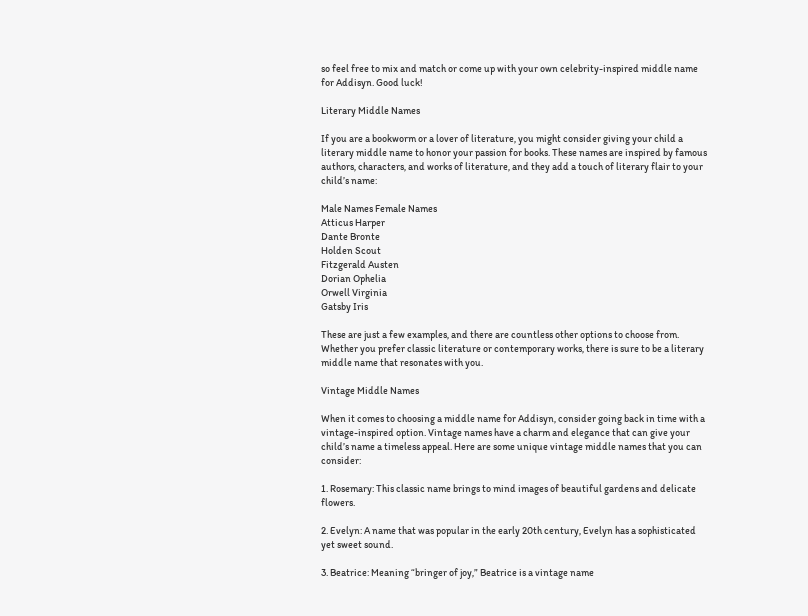so feel free to mix and match or come up with your own celebrity-inspired middle name for Addisyn. Good luck!

Literary Middle Names

If you are a bookworm or a lover of literature, you might consider giving your child a literary middle name to honor your passion for books. These names are inspired by famous authors, characters, and works of literature, and they add a touch of literary flair to your child’s name:

Male Names Female Names
Atticus Harper
Dante Bronte
Holden Scout
Fitzgerald Austen
Dorian Ophelia
Orwell Virginia
Gatsby Iris

These are just a few examples, and there are countless other options to choose from. Whether you prefer classic literature or contemporary works, there is sure to be a literary middle name that resonates with you.

Vintage Middle Names

When it comes to choosing a middle name for Addisyn, consider going back in time with a vintage-inspired option. Vintage names have a charm and elegance that can give your child’s name a timeless appeal. Here are some unique vintage middle names that you can consider:

1. Rosemary: This classic name brings to mind images of beautiful gardens and delicate flowers.

2. Evelyn: A name that was popular in the early 20th century, Evelyn has a sophisticated yet sweet sound.

3. Beatrice: Meaning “bringer of joy,” Beatrice is a vintage name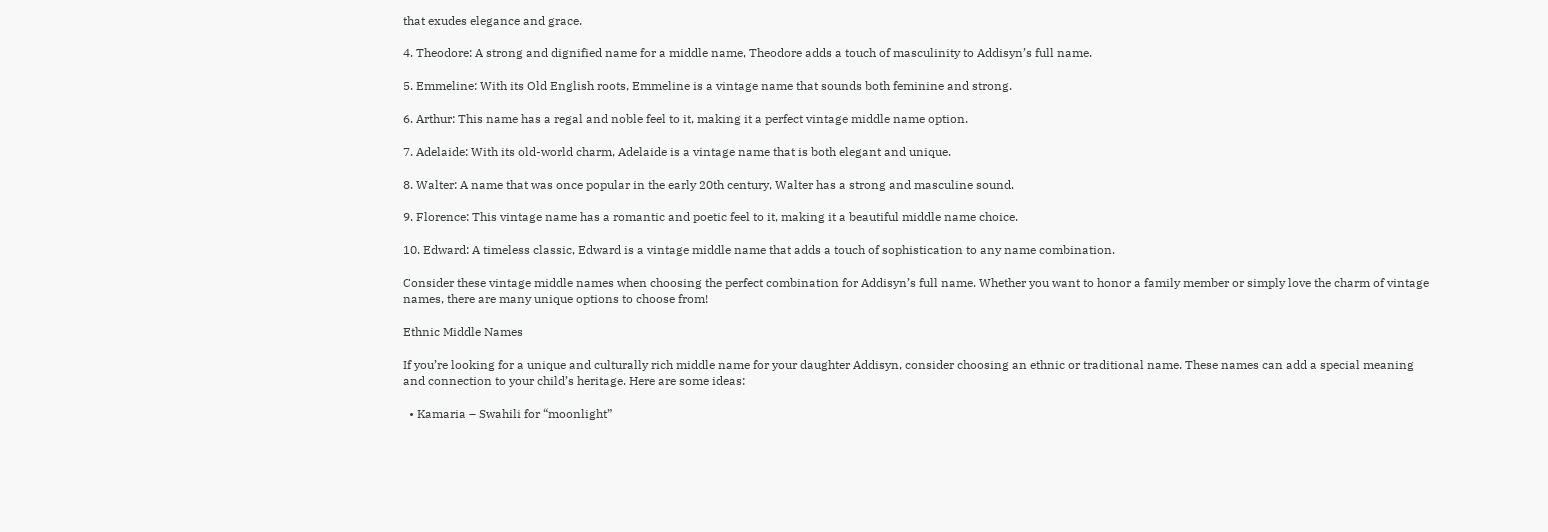that exudes elegance and grace.

4. Theodore: A strong and dignified name for a middle name, Theodore adds a touch of masculinity to Addisyn’s full name.

5. Emmeline: With its Old English roots, Emmeline is a vintage name that sounds both feminine and strong.

6. Arthur: This name has a regal and noble feel to it, making it a perfect vintage middle name option.

7. Adelaide: With its old-world charm, Adelaide is a vintage name that is both elegant and unique.

8. Walter: A name that was once popular in the early 20th century, Walter has a strong and masculine sound.

9. Florence: This vintage name has a romantic and poetic feel to it, making it a beautiful middle name choice.

10. Edward: A timeless classic, Edward is a vintage middle name that adds a touch of sophistication to any name combination.

Consider these vintage middle names when choosing the perfect combination for Addisyn’s full name. Whether you want to honor a family member or simply love the charm of vintage names, there are many unique options to choose from!

Ethnic Middle Names

If you’re looking for a unique and culturally rich middle name for your daughter Addisyn, consider choosing an ethnic or traditional name. These names can add a special meaning and connection to your child’s heritage. Here are some ideas:

  • Kamaria – Swahili for “moonlight”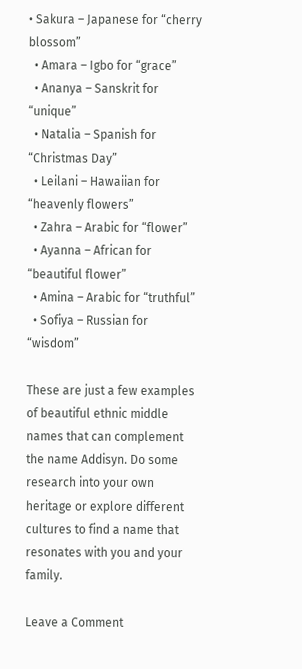• Sakura – Japanese for “cherry blossom”
  • Amara – Igbo for “grace”
  • Ananya – Sanskrit for “unique”
  • Natalia – Spanish for “Christmas Day”
  • Leilani – Hawaiian for “heavenly flowers”
  • Zahra – Arabic for “flower”
  • Ayanna – African for “beautiful flower”
  • Amina – Arabic for “truthful”
  • Sofiya – Russian for “wisdom”

These are just a few examples of beautiful ethnic middle names that can complement the name Addisyn. Do some research into your own heritage or explore different cultures to find a name that resonates with you and your family.

Leave a Comment